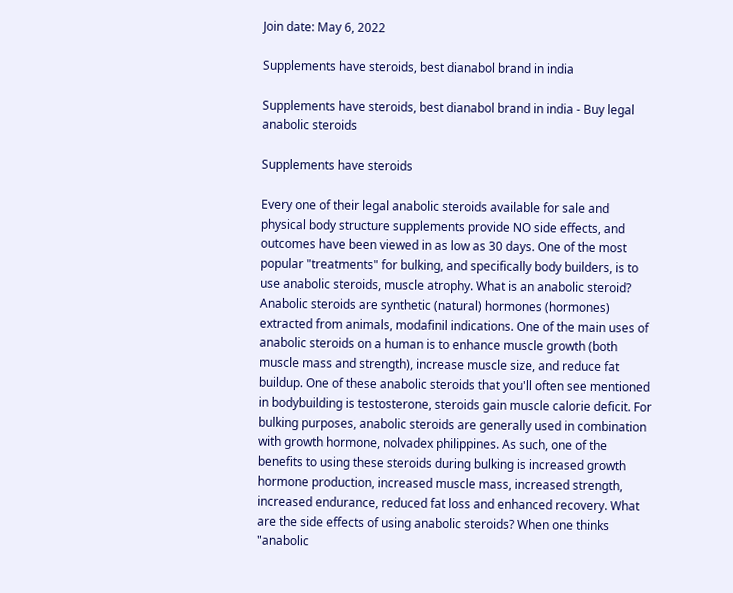Join date: May 6, 2022

Supplements have steroids, best dianabol brand in india

Supplements have steroids, best dianabol brand in india - Buy legal anabolic steroids

Supplements have steroids

Every one of their legal anabolic steroids available for sale and physical body structure supplements provide NO side effects, and outcomes have been viewed in as low as 30 days. One of the most popular "treatments" for bulking, and specifically body builders, is to use anabolic steroids, muscle atrophy. What is an anabolic steroid? Anabolic steroids are synthetic (natural) hormones (hormones) extracted from animals, modafinil indications. One of the main uses of anabolic steroids on a human is to enhance muscle growth (both muscle mass and strength), increase muscle size, and reduce fat buildup. One of these anabolic steroids that you'll often see mentioned in bodybuilding is testosterone, steroids gain muscle calorie deficit. For bulking purposes, anabolic steroids are generally used in combination with growth hormone, nolvadex philippines. As such, one of the benefits to using these steroids during bulking is increased growth hormone production, increased muscle mass, increased strength, increased endurance, reduced fat loss and enhanced recovery. What are the side effects of using anabolic steroids? When one thinks "anabolic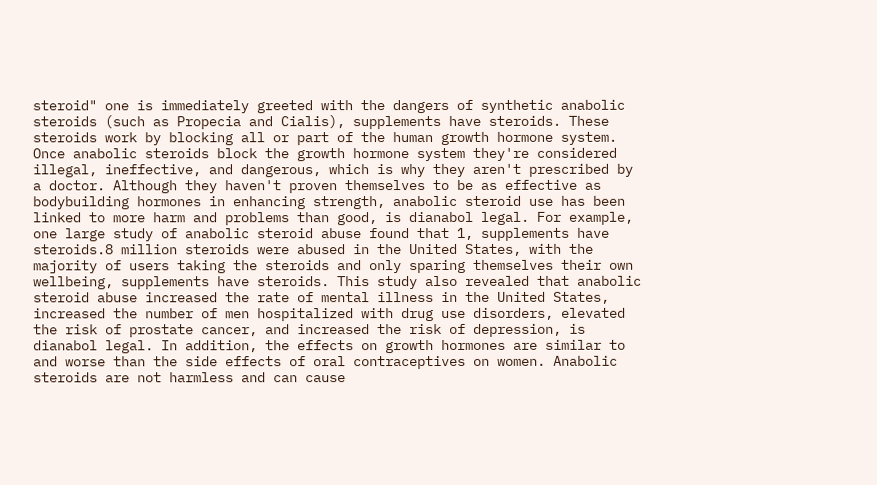steroid" one is immediately greeted with the dangers of synthetic anabolic steroids (such as Propecia and Cialis), supplements have steroids. These steroids work by blocking all or part of the human growth hormone system. Once anabolic steroids block the growth hormone system they're considered illegal, ineffective, and dangerous, which is why they aren't prescribed by a doctor. Although they haven't proven themselves to be as effective as bodybuilding hormones in enhancing strength, anabolic steroid use has been linked to more harm and problems than good, is dianabol legal. For example, one large study of anabolic steroid abuse found that 1, supplements have steroids.8 million steroids were abused in the United States, with the majority of users taking the steroids and only sparing themselves their own wellbeing, supplements have steroids. This study also revealed that anabolic steroid abuse increased the rate of mental illness in the United States, increased the number of men hospitalized with drug use disorders, elevated the risk of prostate cancer, and increased the risk of depression, is dianabol legal. In addition, the effects on growth hormones are similar to and worse than the side effects of oral contraceptives on women. Anabolic steroids are not harmless and can cause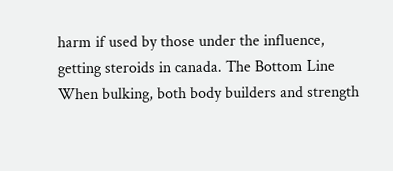harm if used by those under the influence, getting steroids in canada. The Bottom Line When bulking, both body builders and strength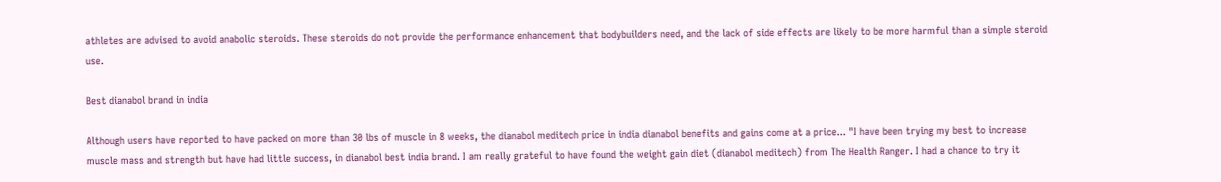athletes are advised to avoid anabolic steroids. These steroids do not provide the performance enhancement that bodybuilders need, and the lack of side effects are likely to be more harmful than a simple steroid use.

Best dianabol brand in india

Although users have reported to have packed on more than 30 lbs of muscle in 8 weeks, the dianabol meditech price in india dianabol benefits and gains come at a price... "I have been trying my best to increase muscle mass and strength but have had little success, in dianabol best india brand. I am really grateful to have found the weight gain diet (dianabol meditech) from The Health Ranger. I had a chance to try it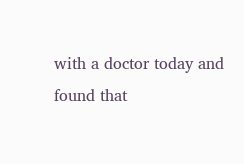with a doctor today and found that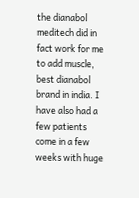the dianabol meditech did in fact work for me to add muscle, best dianabol brand in india. I have also had a few patients come in a few weeks with huge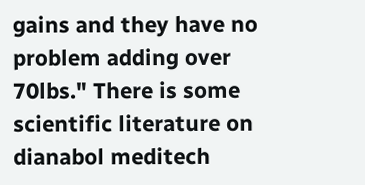gains and they have no problem adding over 70lbs." There is some scientific literature on dianabol meditech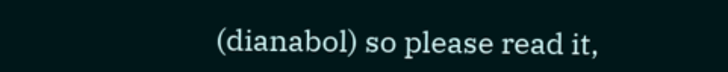(dianabol) so please read it,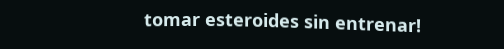tomar esteroides sin entrenar!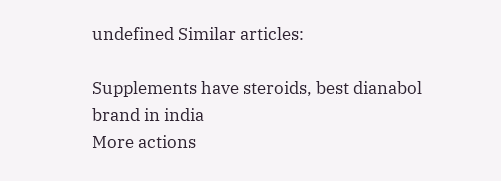undefined Similar articles:

Supplements have steroids, best dianabol brand in india
More actions